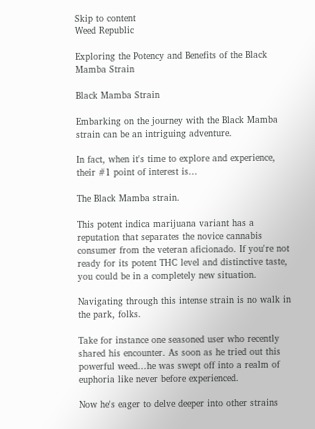Skip to content
Weed Republic

Exploring the Potency and Benefits of the Black Mamba Strain

Black Mamba Strain

Embarking on the journey with the Black Mamba strain can be an intriguing adventure.

In fact, when it's time to explore and experience, their #1 point of interest is...

The Black Mamba strain.

This potent indica marijuana variant has a reputation that separates the novice cannabis consumer from the veteran aficionado. If you're not ready for its potent THC level and distinctive taste, you could be in a completely new situation.

Navigating through this intense strain is no walk in the park, folks.

Take for instance one seasoned user who recently shared his encounter. As soon as he tried out this powerful weed...he was swept off into a realm of euphoria like never before experienced.

Now he's eager to delve deeper into other strains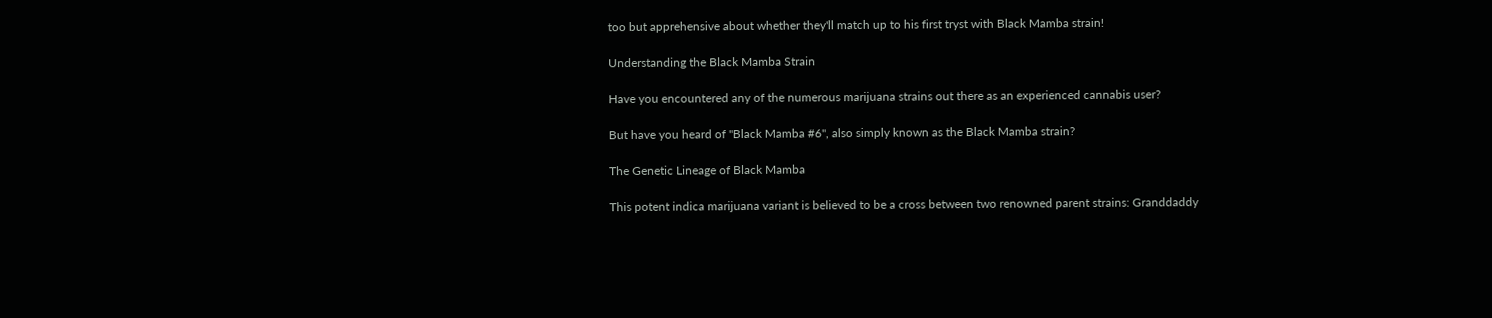too but apprehensive about whether they'll match up to his first tryst with Black Mamba strain!

Understanding the Black Mamba Strain

Have you encountered any of the numerous marijuana strains out there as an experienced cannabis user?

But have you heard of "Black Mamba #6", also simply known as the Black Mamba strain?

The Genetic Lineage of Black Mamba

This potent indica marijuana variant is believed to be a cross between two renowned parent strains: Granddaddy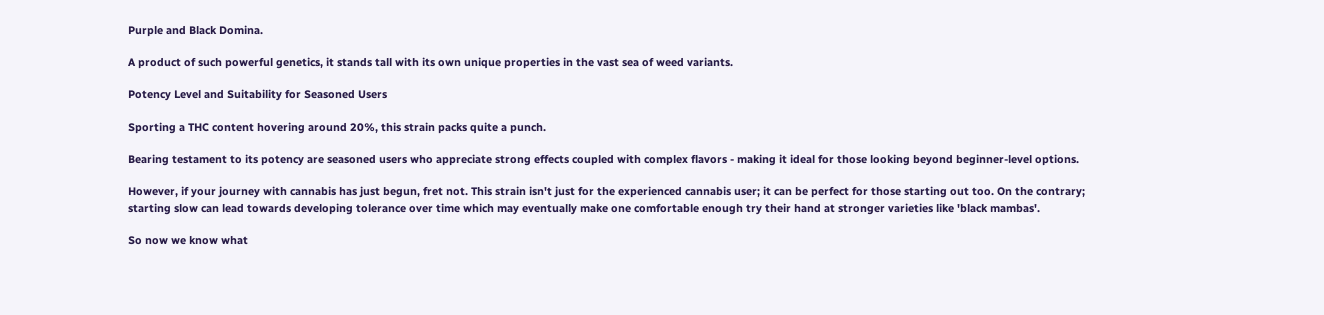Purple and Black Domina.

A product of such powerful genetics, it stands tall with its own unique properties in the vast sea of weed variants.

Potency Level and Suitability for Seasoned Users

Sporting a THC content hovering around 20%, this strain packs quite a punch.

Bearing testament to its potency are seasoned users who appreciate strong effects coupled with complex flavors - making it ideal for those looking beyond beginner-level options.

However, if your journey with cannabis has just begun, fret not. This strain isn't just for the experienced cannabis user; it can be perfect for those starting out too. On the contrary; starting slow can lead towards developing tolerance over time which may eventually make one comfortable enough try their hand at stronger varieties like 'black mambas'.

So now we know what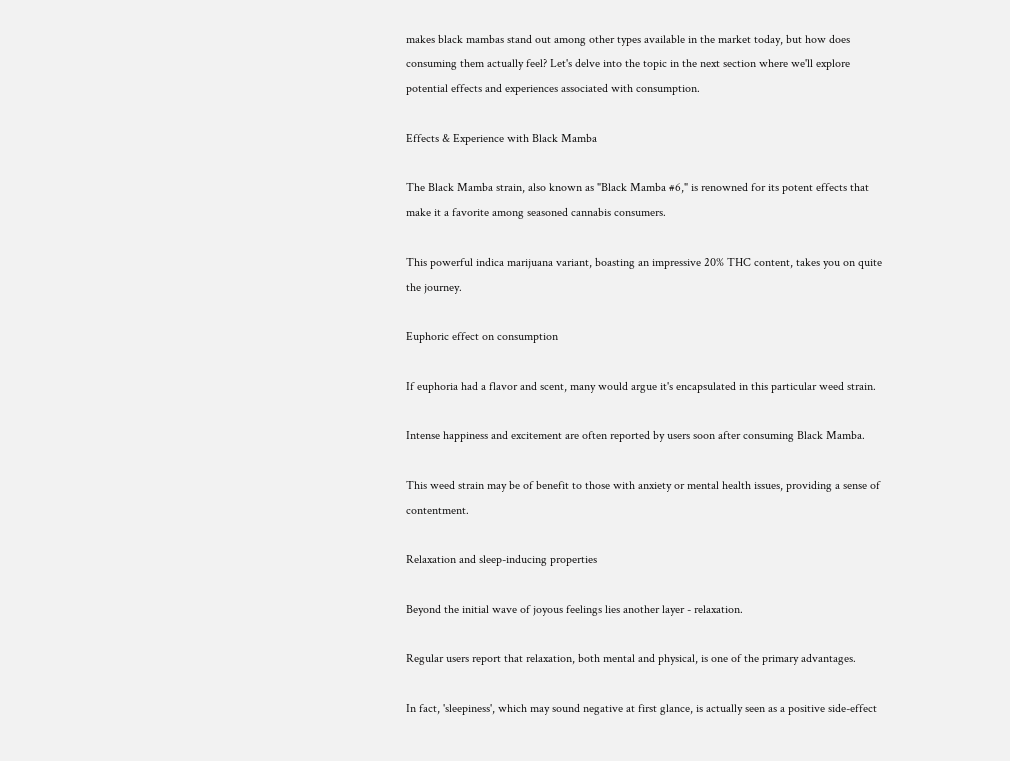makes black mambas stand out among other types available in the market today, but how does consuming them actually feel? Let's delve into the topic in the next section where we'll explore potential effects and experiences associated with consumption.

Effects & Experience with Black Mamba

The Black Mamba strain, also known as "Black Mamba #6," is renowned for its potent effects that make it a favorite among seasoned cannabis consumers.

This powerful indica marijuana variant, boasting an impressive 20% THC content, takes you on quite the journey.

Euphoric effect on consumption

If euphoria had a flavor and scent, many would argue it's encapsulated in this particular weed strain.

Intense happiness and excitement are often reported by users soon after consuming Black Mamba.

This weed strain may be of benefit to those with anxiety or mental health issues, providing a sense of contentment.

Relaxation and sleep-inducing properties

Beyond the initial wave of joyous feelings lies another layer - relaxation.

Regular users report that relaxation, both mental and physical, is one of the primary advantages.

In fact, 'sleepiness', which may sound negative at first glance, is actually seen as a positive side-effect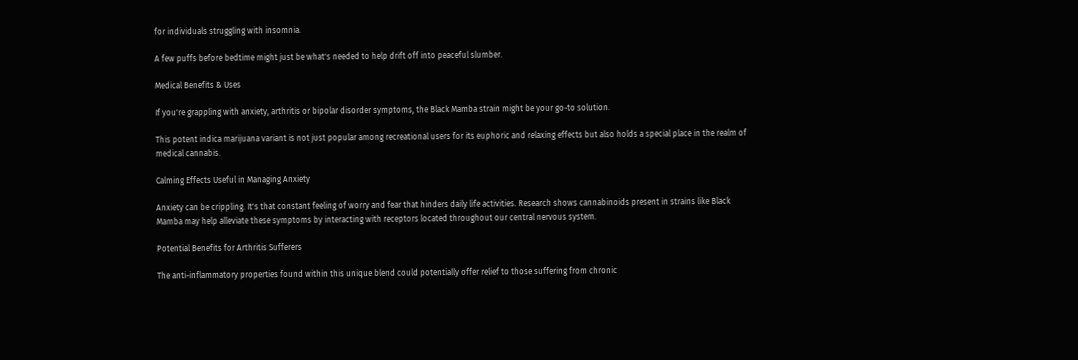for individuals struggling with insomnia.

A few puffs before bedtime might just be what's needed to help drift off into peaceful slumber.

Medical Benefits & Uses

If you're grappling with anxiety, arthritis or bipolar disorder symptoms, the Black Mamba strain might be your go-to solution.

This potent indica marijuana variant is not just popular among recreational users for its euphoric and relaxing effects but also holds a special place in the realm of medical cannabis.

Calming Effects Useful in Managing Anxiety

Anxiety can be crippling. It's that constant feeling of worry and fear that hinders daily life activities. Research shows cannabinoids present in strains like Black Mamba may help alleviate these symptoms by interacting with receptors located throughout our central nervous system.

Potential Benefits for Arthritis Sufferers

The anti-inflammatory properties found within this unique blend could potentially offer relief to those suffering from chronic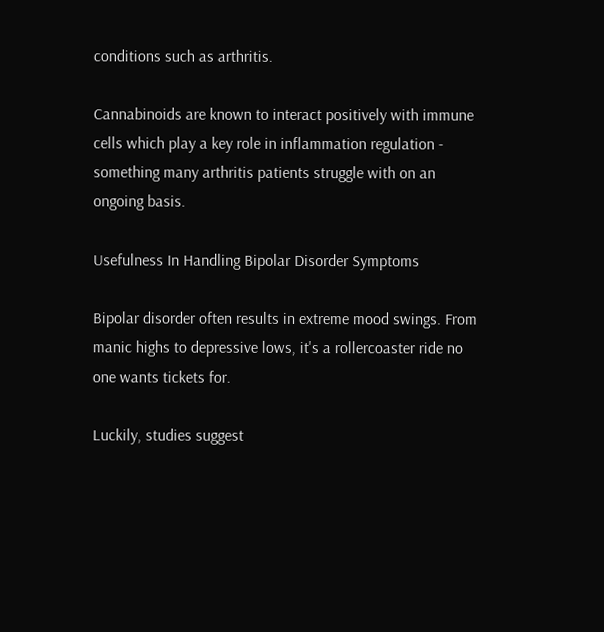conditions such as arthritis.

Cannabinoids are known to interact positively with immune cells which play a key role in inflammation regulation - something many arthritis patients struggle with on an ongoing basis.

Usefulness In Handling Bipolar Disorder Symptoms

Bipolar disorder often results in extreme mood swings. From manic highs to depressive lows, it's a rollercoaster ride no one wants tickets for.

Luckily, studies suggest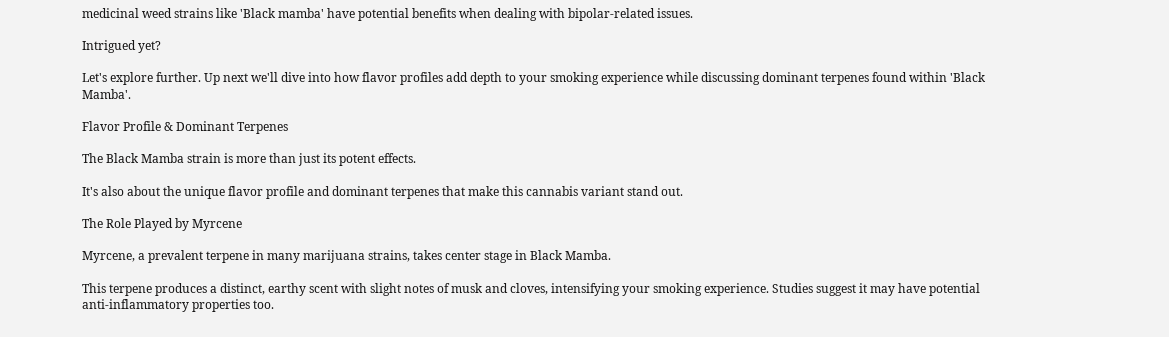medicinal weed strains like 'Black mamba' have potential benefits when dealing with bipolar-related issues.

Intrigued yet?

Let's explore further. Up next we'll dive into how flavor profiles add depth to your smoking experience while discussing dominant terpenes found within 'Black Mamba'.

Flavor Profile & Dominant Terpenes

The Black Mamba strain is more than just its potent effects.

It's also about the unique flavor profile and dominant terpenes that make this cannabis variant stand out.

The Role Played by Myrcene

Myrcene, a prevalent terpene in many marijuana strains, takes center stage in Black Mamba.

This terpene produces a distinct, earthy scent with slight notes of musk and cloves, intensifying your smoking experience. Studies suggest it may have potential anti-inflammatory properties too.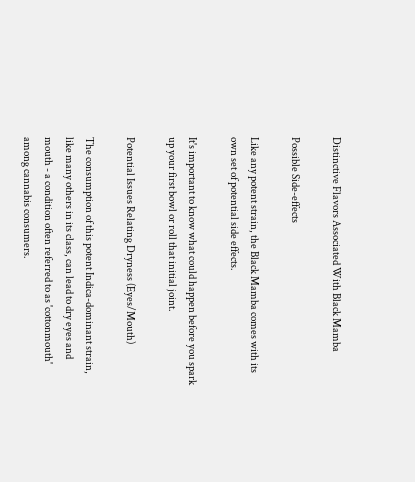Distinctive Flavors Associated With Black Mamba

Possible Side-effects

Like any potent strain, the Black Mamba comes with its own set of potential side effects.

It's important to know what could happen before you spark up your first bowl or roll that initial joint.

Potential Issues Relating Dryness (Eyes/Mouth)

The consumption of this potent Indica-dominant strain, like many others in its class, can lead to dry eyes and mouth - a condition often referred to as 'cottonmouth' among cannabis consumers.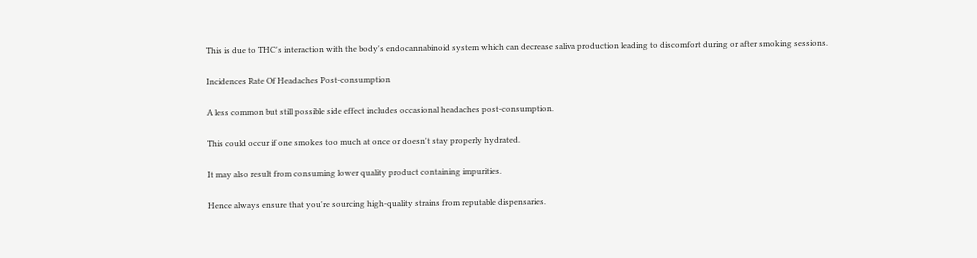This is due to THC's interaction with the body's endocannabinoid system which can decrease saliva production leading to discomfort during or after smoking sessions.

Incidences Rate Of Headaches Post-consumption

A less common but still possible side effect includes occasional headaches post-consumption.

This could occur if one smokes too much at once or doesn't stay properly hydrated.

It may also result from consuming lower quality product containing impurities.

Hence always ensure that you're sourcing high-quality strains from reputable dispensaries.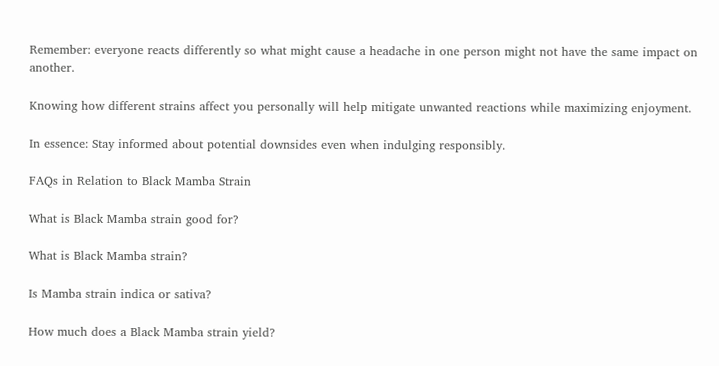Remember: everyone reacts differently so what might cause a headache in one person might not have the same impact on another.

Knowing how different strains affect you personally will help mitigate unwanted reactions while maximizing enjoyment.

In essence: Stay informed about potential downsides even when indulging responsibly.

FAQs in Relation to Black Mamba Strain

What is Black Mamba strain good for?

What is Black Mamba strain?

Is Mamba strain indica or sativa?

How much does a Black Mamba strain yield?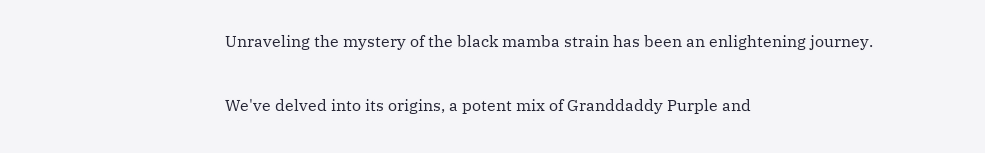Unraveling the mystery of the black mamba strain has been an enlightening journey.

We've delved into its origins, a potent mix of Granddaddy Purple and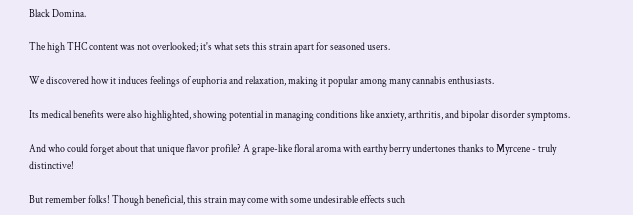Black Domina.

The high THC content was not overlooked; it's what sets this strain apart for seasoned users.

We discovered how it induces feelings of euphoria and relaxation, making it popular among many cannabis enthusiasts.

Its medical benefits were also highlighted, showing potential in managing conditions like anxiety, arthritis, and bipolar disorder symptoms.

And who could forget about that unique flavor profile? A grape-like floral aroma with earthy berry undertones thanks to Myrcene - truly distinctive!

But remember folks! Though beneficial, this strain may come with some undesirable effects such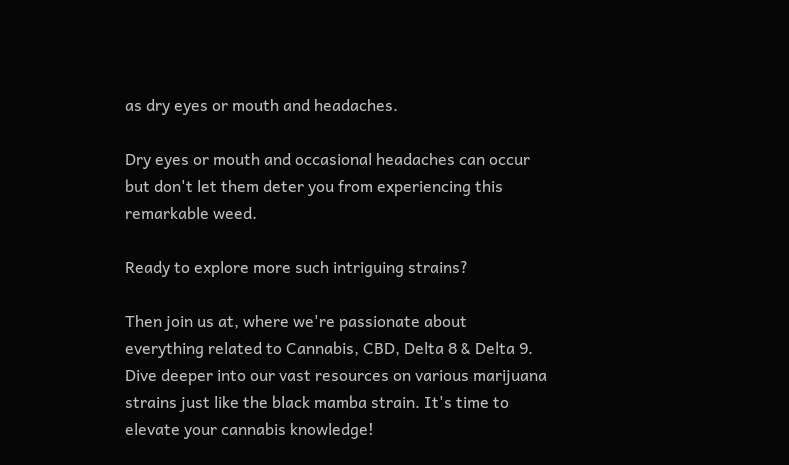as dry eyes or mouth and headaches.

Dry eyes or mouth and occasional headaches can occur but don't let them deter you from experiencing this remarkable weed.

Ready to explore more such intriguing strains?

Then join us at, where we're passionate about everything related to Cannabis, CBD, Delta 8 & Delta 9. Dive deeper into our vast resources on various marijuana strains just like the black mamba strain. It's time to elevate your cannabis knowledge!